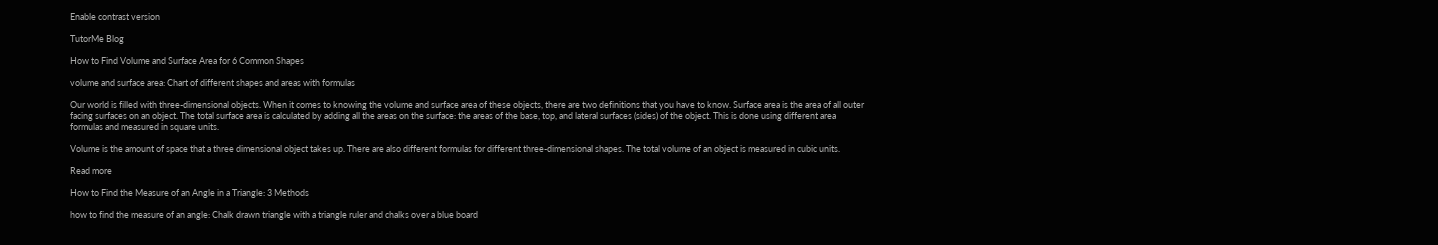Enable contrast version

TutorMe Blog

How to Find Volume and Surface Area for 6 Common Shapes

volume and surface area: Chart of different shapes and areas with formulas

Our world is filled with three-dimensional objects. When it comes to knowing the volume and surface area of these objects, there are two definitions that you have to know. Surface area is the area of all outer facing surfaces on an object. The total surface area is calculated by adding all the areas on the surface: the areas of the base, top, and lateral surfaces (sides) of the object. This is done using different area formulas and measured in square units.

Volume is the amount of space that a three dimensional object takes up. There are also different formulas for different three-dimensional shapes. The total volume of an object is measured in cubic units.

Read more

How to Find the Measure of an Angle in a Triangle: 3 Methods

how to find the measure of an angle: Chalk drawn triangle with a triangle ruler and chalks over a blue board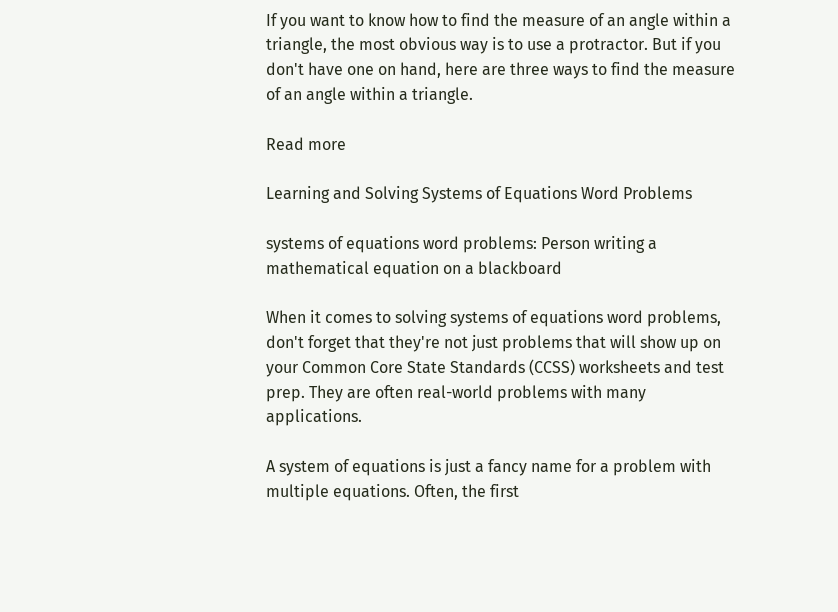If you want to know how to find the measure of an angle within a triangle, the most obvious way is to use a protractor. But if you don't have one on hand, here are three ways to find the measure of an angle within a triangle.

Read more

Learning and Solving Systems of Equations Word Problems

systems of equations word problems: Person writing a mathematical equation on a blackboard

When it comes to solving systems of equations word problems, don't forget that they're not just problems that will show up on your Common Core State Standards (CCSS) worksheets and test prep. They are often real-world problems with many applications.

A system of equations is just a fancy name for a problem with multiple equations. Often, the first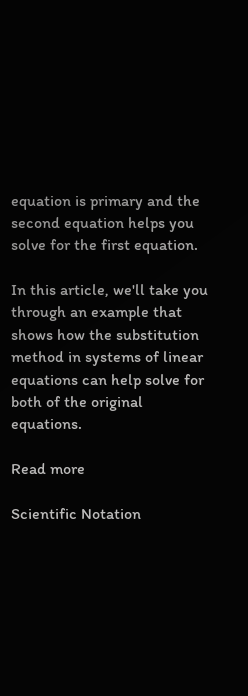equation is primary and the second equation helps you solve for the first equation.

In this article, we'll take you through an example that shows how the substitution method in systems of linear equations can help solve for both of the original equations.

Read more

Scientific Notation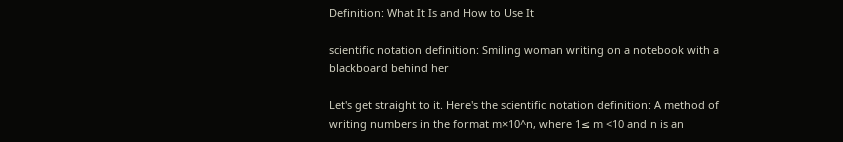Definition: What It Is and How to Use It

scientific notation definition: Smiling woman writing on a notebook with a blackboard behind her

Let's get straight to it. Here's the scientific notation definition: A method of writing numbers in the format m×10^n, where 1≤ m <10 and n is an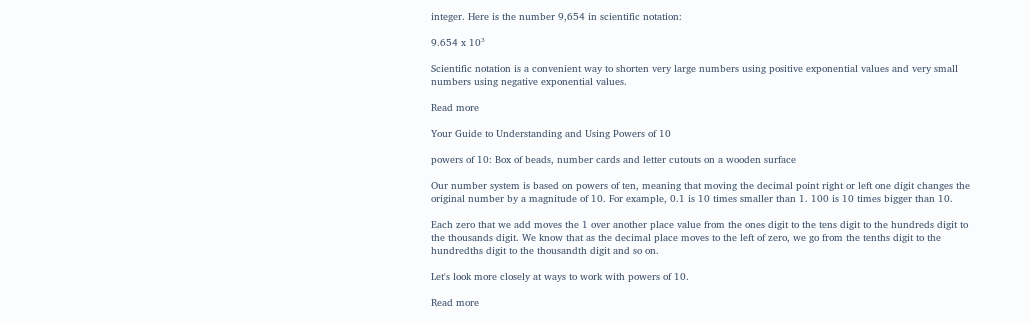integer. Here is the number 9,654 in scientific notation:

9.654 x 10³

Scientific notation is a convenient way to shorten very large numbers using positive exponential values and very small numbers using negative exponential values.

Read more

Your Guide to Understanding and Using Powers of 10

powers of 10: Box of beads, number cards and letter cutouts on a wooden surface

Our number system is based on powers of ten, meaning that moving the decimal point right or left one digit changes the original number by a magnitude of 10. For example, 0.1 is 10 times smaller than 1. 100 is 10 times bigger than 10.

Each zero that we add moves the 1 over another place value from the ones digit to the tens digit to the hundreds digit to the thousands digit. We know that as the decimal place moves to the left of zero, we go from the tenths digit to the hundredths digit to the thousandth digit and so on.

Let's look more closely at ways to work with powers of 10.

Read more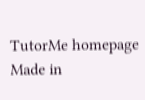TutorMe homepage
Made in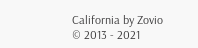California by Zovio
© 2013 - 2021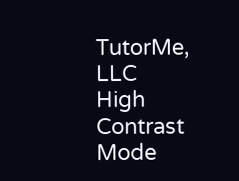TutorMe, LLC
High Contrast Mode